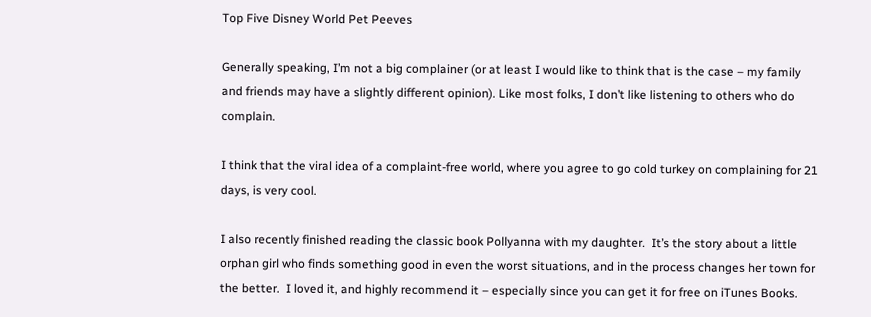Top Five Disney World Pet Peeves

Generally speaking, I’m not a big complainer (or at least I would like to think that is the case – my family and friends may have a slightly different opinion). Like most folks, I don’t like listening to others who do complain.

I think that the viral idea of a complaint-free world, where you agree to go cold turkey on complaining for 21 days, is very cool.

I also recently finished reading the classic book Pollyanna with my daughter.  It’s the story about a little orphan girl who finds something good in even the worst situations, and in the process changes her town for the better.  I loved it, and highly recommend it – especially since you can get it for free on iTunes Books.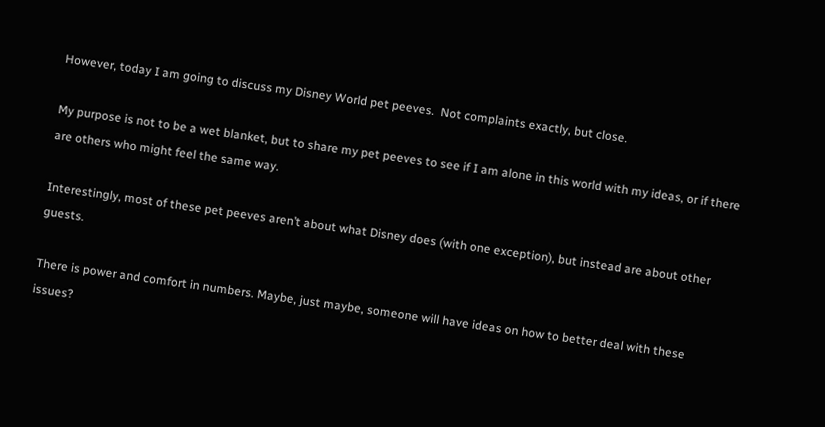However, today I am going to discuss my Disney World pet peeves.  Not complaints exactly, but close.

My purpose is not to be a wet blanket, but to share my pet peeves to see if I am alone in this world with my ideas, or if there are others who might feel the same way.

Interestingly, most of these pet peeves aren’t about what Disney does (with one exception), but instead are about other guests.

There is power and comfort in numbers. Maybe, just maybe, someone will have ideas on how to better deal with these issues?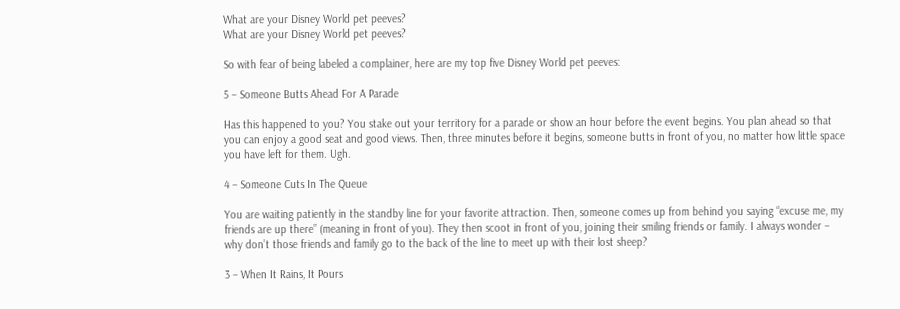What are your Disney World pet peeves?
What are your Disney World pet peeves?

So with fear of being labeled a complainer, here are my top five Disney World pet peeves:

5 – Someone Butts Ahead For A Parade

Has this happened to you? You stake out your territory for a parade or show an hour before the event begins. You plan ahead so that you can enjoy a good seat and good views. Then, three minutes before it begins, someone butts in front of you, no matter how little space you have left for them. Ugh.

4 – Someone Cuts In The Queue

You are waiting patiently in the standby line for your favorite attraction. Then, someone comes up from behind you saying “excuse me, my friends are up there” (meaning in front of you). They then scoot in front of you, joining their smiling friends or family. I always wonder – why don’t those friends and family go to the back of the line to meet up with their lost sheep?

3 – When It Rains, It Pours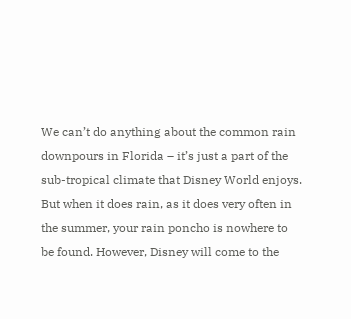We can’t do anything about the common rain downpours in Florida – it’s just a part of the sub-tropical climate that Disney World enjoys. But when it does rain, as it does very often in the summer, your rain poncho is nowhere to be found. However, Disney will come to the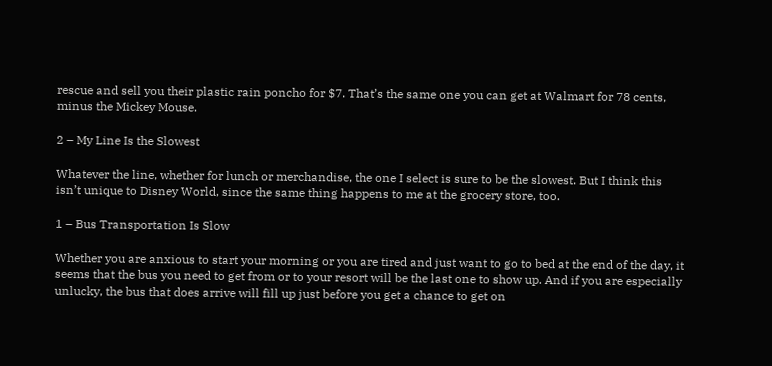rescue and sell you their plastic rain poncho for $7. That’s the same one you can get at Walmart for 78 cents, minus the Mickey Mouse.

2 – My Line Is the Slowest

Whatever the line, whether for lunch or merchandise, the one I select is sure to be the slowest. But I think this isn’t unique to Disney World, since the same thing happens to me at the grocery store, too.

1 – Bus Transportation Is Slow

Whether you are anxious to start your morning or you are tired and just want to go to bed at the end of the day, it seems that the bus you need to get from or to your resort will be the last one to show up. And if you are especially unlucky, the bus that does arrive will fill up just before you get a chance to get on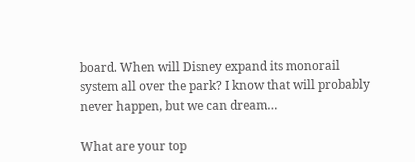board. When will Disney expand its monorail system all over the park? I know that will probably never happen, but we can dream…

What are your top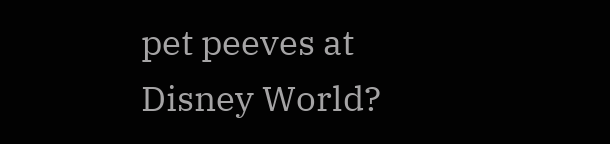pet peeves at Disney World?